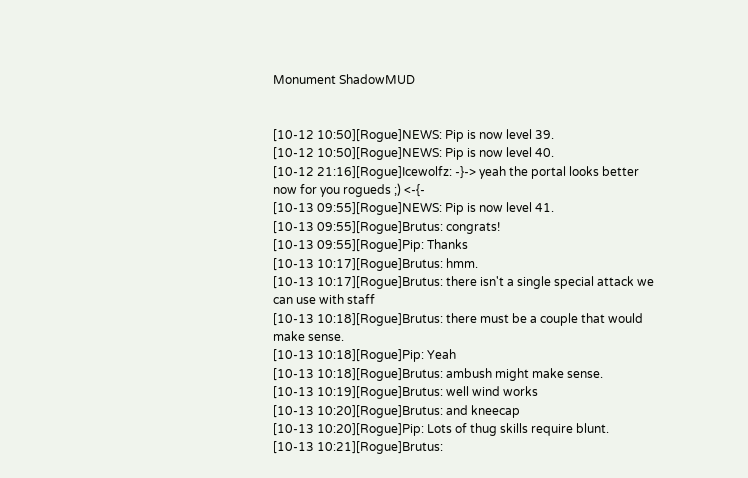Monument ShadowMUD


[10-12 10:50][Rogue]NEWS: Pip is now level 39.
[10-12 10:50][Rogue]NEWS: Pip is now level 40.
[10-12 21:16][Rogue]Icewolfz: -}-> yeah the portal looks better now for you rogueds ;) <-{-
[10-13 09:55][Rogue]NEWS: Pip is now level 41.
[10-13 09:55][Rogue]Brutus: congrats!
[10-13 09:55][Rogue]Pip: Thanks
[10-13 10:17][Rogue]Brutus: hmm.
[10-13 10:17][Rogue]Brutus: there isn't a single special attack we can use with staff
[10-13 10:18][Rogue]Brutus: there must be a couple that would make sense.
[10-13 10:18][Rogue]Pip: Yeah
[10-13 10:18][Rogue]Brutus: ambush might make sense.
[10-13 10:19][Rogue]Brutus: well wind works
[10-13 10:20][Rogue]Brutus: and kneecap
[10-13 10:20][Rogue]Pip: Lots of thug skills require blunt.
[10-13 10:21][Rogue]Brutus: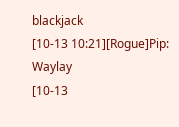blackjack
[10-13 10:21][Rogue]Pip: Waylay
[10-13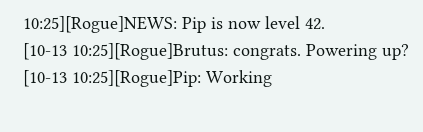10:25][Rogue]NEWS: Pip is now level 42.
[10-13 10:25][Rogue]Brutus: congrats. Powering up?
[10-13 10:25][Rogue]Pip: Working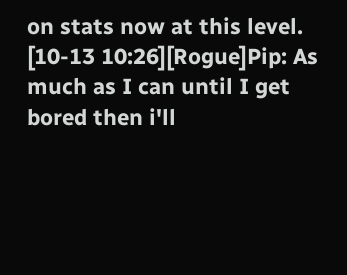on stats now at this level.
[10-13 10:26][Rogue]Pip: As much as I can until I get bored then i'll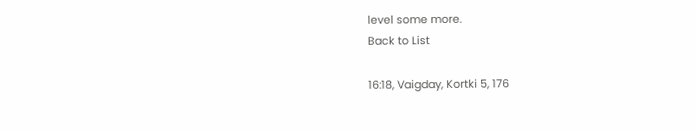level some more.
Back to List

16:18, Vaigday, Kortki 5, 176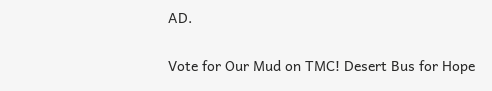AD.

Vote for Our Mud on TMC! Desert Bus for Hope